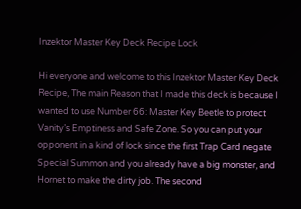Inzektor Master Key Deck Recipe Lock

Hi everyone and welcome to this Inzektor Master Key Deck Recipe, The main Reason that I made this deck is because I wanted to use Number 66: Master Key Beetle to protect Vanity’s Emptiness and Safe Zone. So you can put your opponent in a kind of lock since the first Trap Card negate Special Summon and you already have a big monster, and Hornet to make the dirty job. The second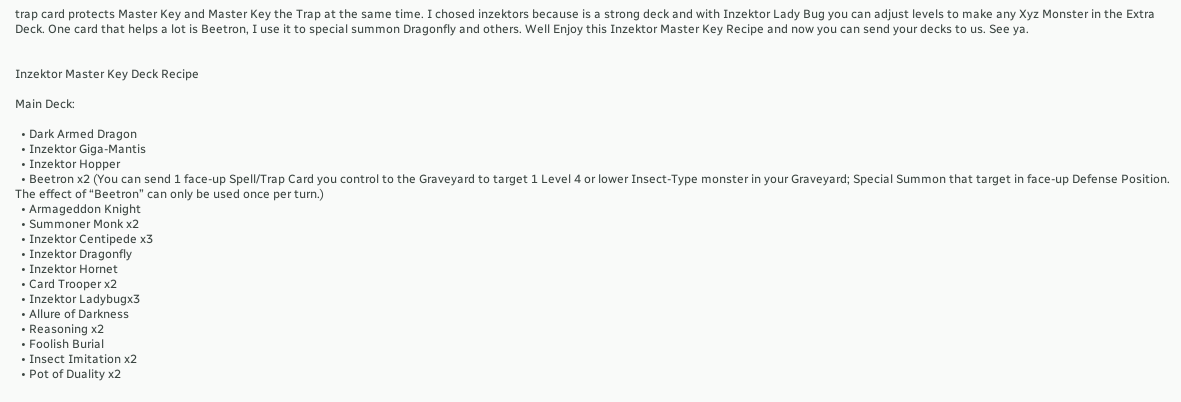trap card protects Master Key and Master Key the Trap at the same time. I chosed inzektors because is a strong deck and with Inzektor Lady Bug you can adjust levels to make any Xyz Monster in the Extra Deck. One card that helps a lot is Beetron, I use it to special summon Dragonfly and others. Well Enjoy this Inzektor Master Key Recipe and now you can send your decks to us. See ya.


Inzektor Master Key Deck Recipe

Main Deck:

  • Dark Armed Dragon
  • Inzektor Giga-Mantis
  • Inzektor Hopper
  • Beetron x2 (You can send 1 face-up Spell/Trap Card you control to the Graveyard to target 1 Level 4 or lower Insect-Type monster in your Graveyard; Special Summon that target in face-up Defense Position. The effect of “Beetron” can only be used once per turn.)
  • Armageddon Knight
  • Summoner Monk x2
  • Inzektor Centipede x3
  • Inzektor Dragonfly
  • Inzektor Hornet
  • Card Trooper x2
  • Inzektor Ladybugx3
  • Allure of Darkness
  • Reasoning x2
  • Foolish Burial
  • Insect Imitation x2
  • Pot of Duality x2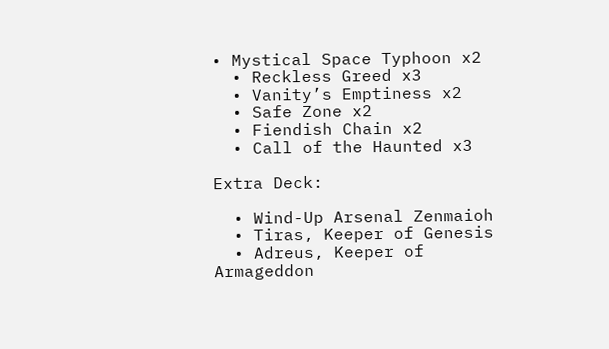• Mystical Space Typhoon x2
  • Reckless Greed x3
  • Vanity’s Emptiness x2
  • Safe Zone x2
  • Fiendish Chain x2
  • Call of the Haunted x3

Extra Deck:

  • Wind-Up Arsenal Zenmaioh
  • Tiras, Keeper of Genesis
  • Adreus, Keeper of Armageddon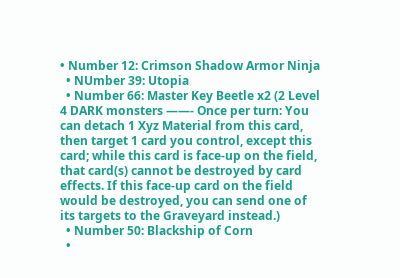• Number 12: Crimson Shadow Armor Ninja
  • NUmber 39: Utopia
  • Number 66: Master Key Beetle x2 (2 Level 4 DARK monsters ——- Once per turn: You can detach 1 Xyz Material from this card, then target 1 card you control, except this card; while this card is face-up on the field, that card(s) cannot be destroyed by card effects. If this face-up card on the field would be destroyed, you can send one of its targets to the Graveyard instead.)
  • Number 50: Blackship of Corn
  •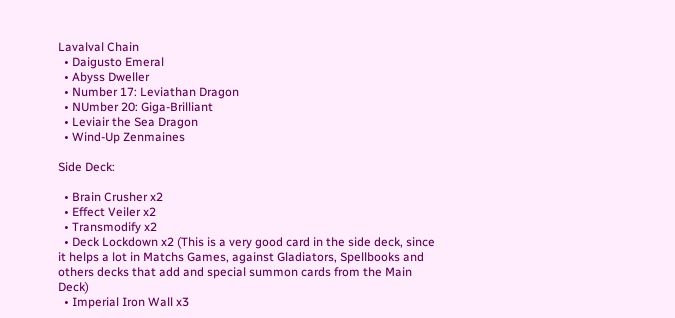Lavalval Chain
  • Daigusto Emeral
  • Abyss Dweller
  • Number 17: Leviathan Dragon
  • NUmber 20: Giga-Brilliant
  • Leviair the Sea Dragon
  • Wind-Up Zenmaines

Side Deck:

  • Brain Crusher x2
  • Effect Veiler x2
  • Transmodify x2
  • Deck Lockdown x2 (This is a very good card in the side deck, since it helps a lot in Matchs Games, against Gladiators, Spellbooks and others decks that add and special summon cards from the Main Deck)
  • Imperial Iron Wall x3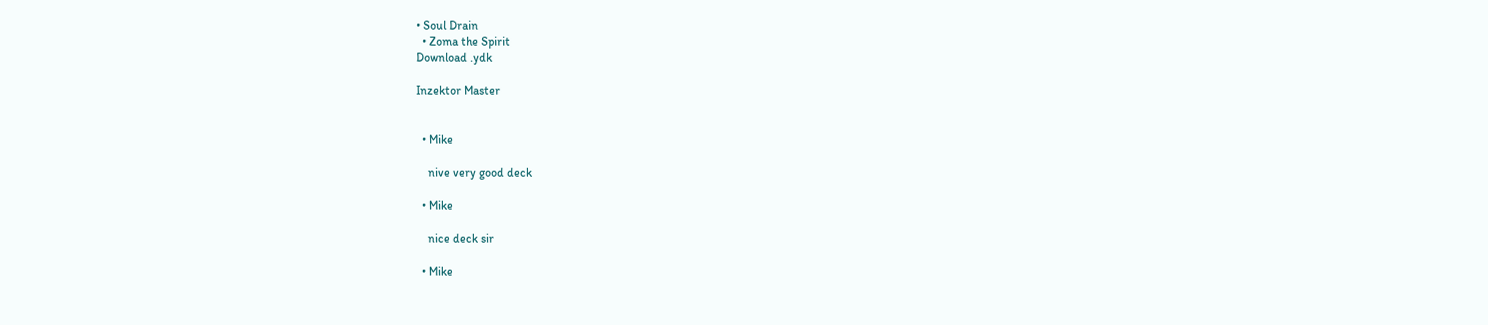• Soul Drain
  • Zoma the Spirit
Download .ydk

Inzektor Master


  • Mike

    nive very good deck

  • Mike

    nice deck sir

  • Mike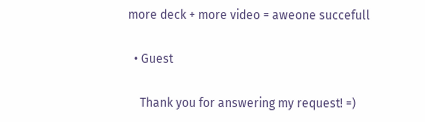more deck + more video = aweone succefull

  • Guest

    Thank you for answering my request! =)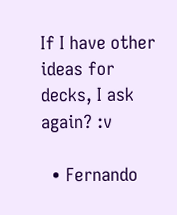If I have other ideas for decks, I ask again? :v

  • Fernando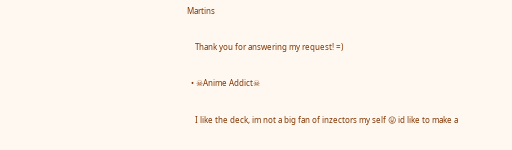Martins

    Thank you for answering my request! =)

  • ☠Anime Addict☠

    I like the deck, im not a big fan of inzectors my self 😛 id like to make a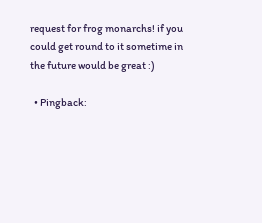request for frog monarchs! if you could get round to it sometime in the future would be great :)

  • Pingback: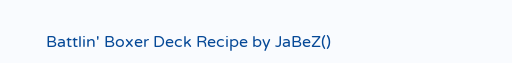Battlin' Boxer Deck Recipe by JaBeZ()